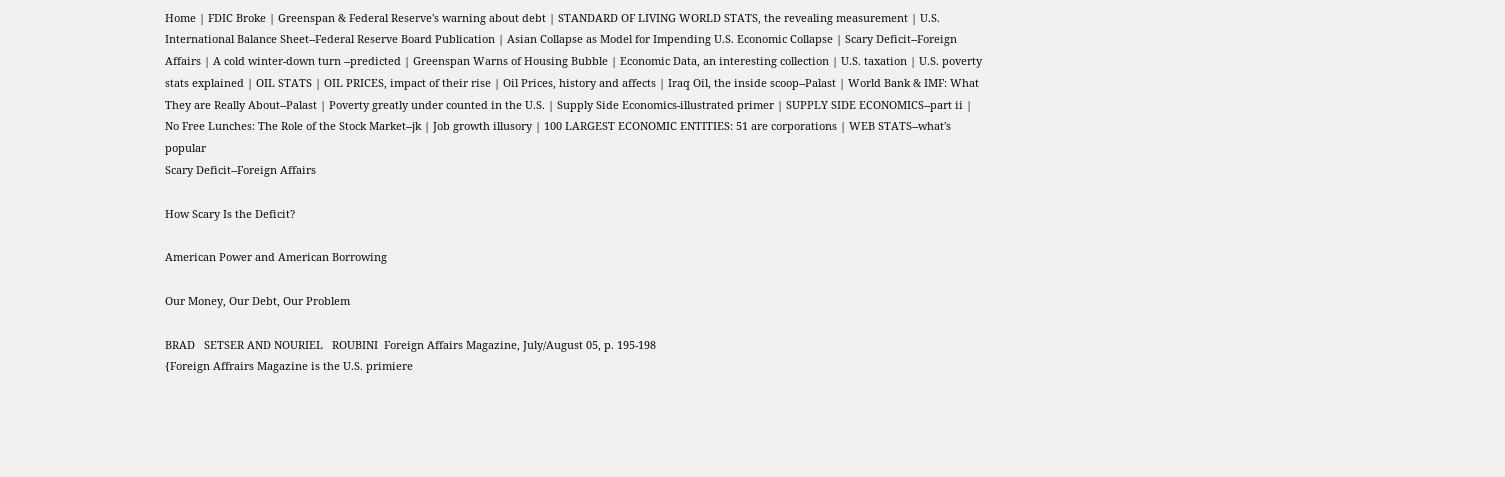Home | FDIC Broke | Greenspan & Federal Reserve's warning about debt | STANDARD OF LIVING WORLD STATS, the revealing measurement | U.S. International Balance Sheet--Federal Reserve Board Publication | Asian Collapse as Model for Impending U.S. Economic Collapse | Scary Deficit--Foreign Affairs | A cold winter-down turn --predicted | Greenspan Warns of Housing Bubble | Economic Data, an interesting collection | U.S. taxation | U.S. poverty stats explained | OIL STATS | OIL PRICES, impact of their rise | Oil Prices, history and affects | Iraq Oil, the inside scoop--Palast | World Bank & IMF: What They are Really About--Palast | Poverty greatly under counted in the U.S. | Supply Side Economics-illustrated primer | SUPPLY SIDE ECONOMICS--part ii | No Free Lunches: The Role of the Stock Market--jk | Job growth illusory | 100 LARGEST ECONOMIC ENTITIES: 51 are corporations | WEB STATS--what's popular
Scary Deficit--Foreign Affairs

How Scary Is the Deficit?

American Power and American Borrowing

Our Money, Our Debt, Our Problem

BRAD   SETSER AND NOURIEL   ROUBINI  Foreign Affairs Magazine, July/August 05, p. 195-198
{Foreign Affrairs Magazine is the U.S. primiere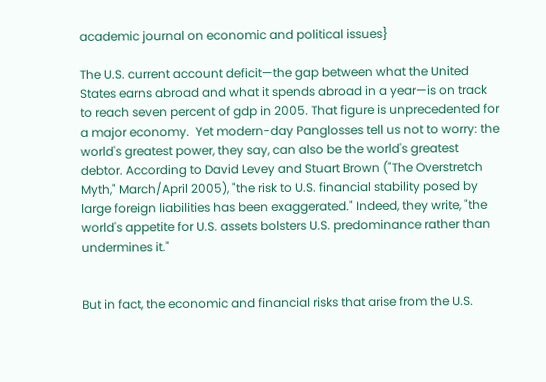academic journal on economic and political issues}

The U.S. current account deficit—the gap between what the United States earns abroad and what it spends abroad in a year—is on track to reach seven percent of gdp in 2005. That figure is unprecedented for a major economy.  Yet modern-day Panglosses tell us not to worry: the world's greatest power, they say, can also be the world's greatest debtor. According to David Levey and Stuart Brown ("The Overstretch Myth," March/April 2005), "the risk to U.S. financial stability posed by large foreign liabilities has been exaggerated." Indeed, they write, "the world's appetite for U.S. assets bolsters U.S. predominance rather than undermines it."


But in fact, the economic and financial risks that arise from the U.S.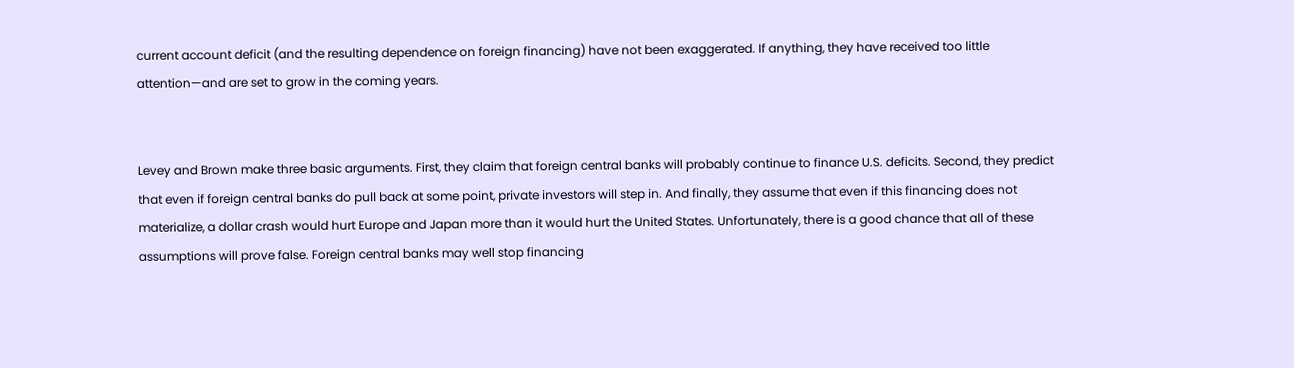current account deficit (and the resulting dependence on foreign financing) have not been exaggerated. If anything, they have received too little attention—and are set to grow in the coming years.


Levey and Brown make three basic arguments. First, they claim that foreign central banks will probably continue to finance U.S. deficits. Second, they predict that even if foreign central banks do pull back at some point, private investors will step in. And finally, they assume that even if this financing does not materialize, a dollar crash would hurt Europe and Japan more than it would hurt the United States. Unfortunately, there is a good chance that all of these assumptions will prove false. Foreign central banks may well stop financing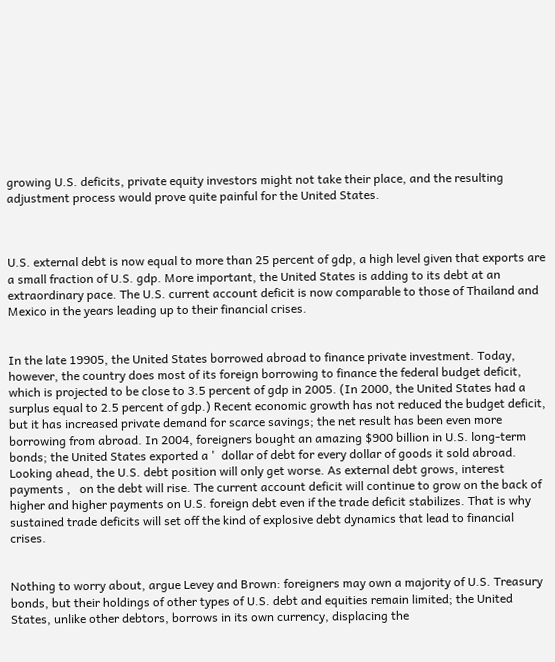growing U.S. deficits, private equity investors might not take their place, and the resulting adjustment process would prove quite painful for the United States.



U.S. external debt is now equal to more than 25 percent of gdp, a high level given that exports are a small fraction of U.S. gdp. More important, the United States is adding to its debt at an extraordinary pace. The U.S. current account deficit is now comparable to those of Thailand and Mexico in the years leading up to their financial crises.


In the late 19905, the United States borrowed abroad to finance private investment. Today, however, the country does most of its foreign borrowing to finance the federal budget deficit, which is projected to be close to 3.5 percent of gdp in 2005. (In 2000, the United States had a surplus equal to 2.5 percent of gdp.) Recent economic growth has not reduced the budget deficit, but it has increased private demand for scarce savings; the net result has been even more borrowing from abroad. In 2004, foreigners bought an amazing $900 billion in U.S. long-term bonds; the United States exported a '  dollar of debt for every dollar of goods it sold abroad. Looking ahead, the U.S. debt position will only get worse. As external debt grows, interest payments ,   on the debt will rise. The current account deficit will continue to grow on the back of higher and higher payments on U.S. foreign debt even if the trade deficit stabilizes. That is why sustained trade deficits will set off the kind of explosive debt dynamics that lead to financial crises.


Nothing to worry about, argue Levey and Brown: foreigners may own a majority of U.S. Treasury bonds, but their holdings of other types of U.S. debt and equities remain limited; the United States, unlike other debtors, borrows in its own currency, displacing the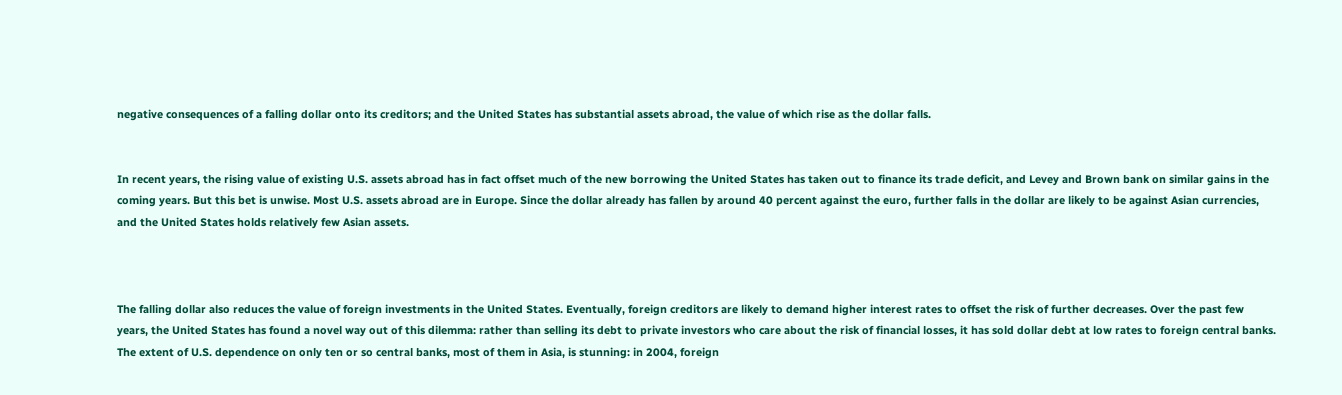negative consequences of a falling dollar onto its creditors; and the United States has substantial assets abroad, the value of which rise as the dollar falls.


In recent years, the rising value of existing U.S. assets abroad has in fact offset much of the new borrowing the United States has taken out to finance its trade deficit, and Levey and Brown bank on similar gains in the coming years. But this bet is unwise. Most U.S. assets abroad are in Europe. Since the dollar already has fallen by around 40 percent against the euro, further falls in the dollar are likely to be against Asian currencies, and the United States holds relatively few Asian assets.



The falling dollar also reduces the value of foreign investments in the United States. Eventually, foreign creditors are likely to demand higher interest rates to offset the risk of further decreases. Over the past few years, the United States has found a novel way out of this dilemma: rather than selling its debt to private investors who care about the risk of financial losses, it has sold dollar debt at low rates to foreign central banks. The extent of U.S. dependence on only ten or so central banks, most of them in Asia, is stunning: in 2004, foreign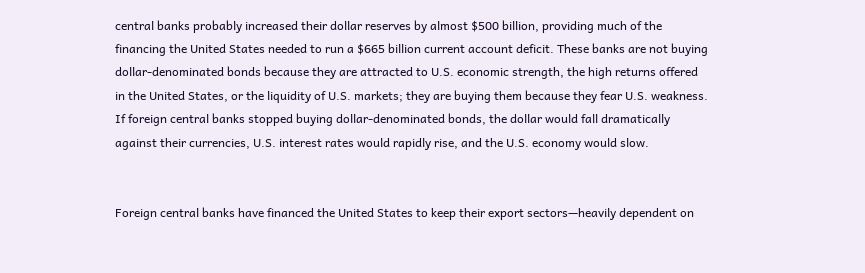central banks probably increased their dollar reserves by almost $500 billion, providing much of the financing the United States needed to run a $665 billion current account deficit. These banks are not buying dollar-denominated bonds because they are attracted to U.S. economic strength, the high returns offered in the United States, or the liquidity of U.S. markets; they are buying them because they fear U.S. weakness. If foreign central banks stopped buying dollar-denominated bonds, the dollar would fall dramatically against their currencies, U.S. interest rates would rapidly rise, and the U.S. economy would slow.


Foreign central banks have financed the United States to keep their export sectors—heavily dependent on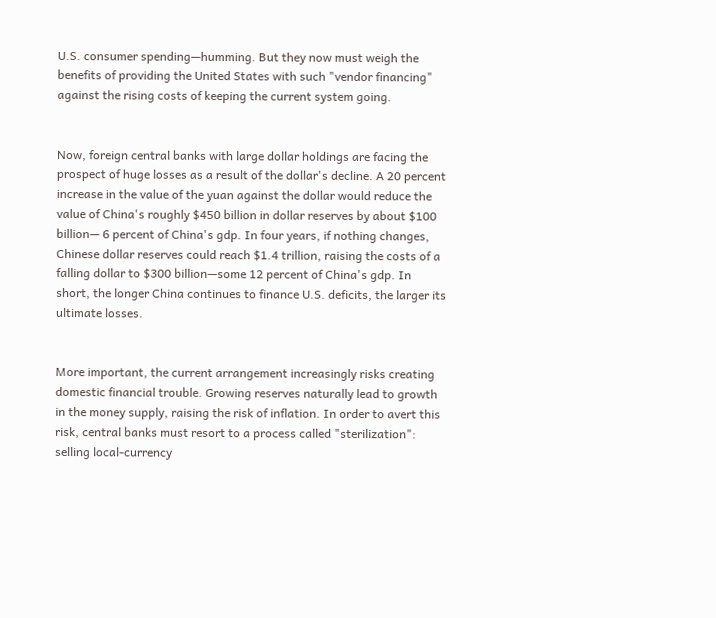U.S. consumer spending—humming. But they now must weigh the benefits of providing the United States with such "vendor financing" against the rising costs of keeping the current system going.


Now, foreign central banks with large dollar holdings are facing the prospect of huge losses as a result of the dollar's decline. A 20 percent increase in the value of the yuan against the dollar would reduce the value of China's roughly $450 billion in dollar reserves by about $100 billion— 6 percent of China's gdp. In four years, if nothing changes, Chinese dollar reserves could reach $1.4 trillion, raising the costs of a falling dollar to $300 billion—some 12 percent of China's gdp. In short, the longer China continues to finance U.S. deficits, the larger its ultimate losses.


More important, the current arrangement increasingly risks creating domestic financial trouble. Growing reserves naturally lead to growth in the money supply, raising the risk of inflation. In order to avert this risk, central banks must resort to a process called "sterilization": selling local-currency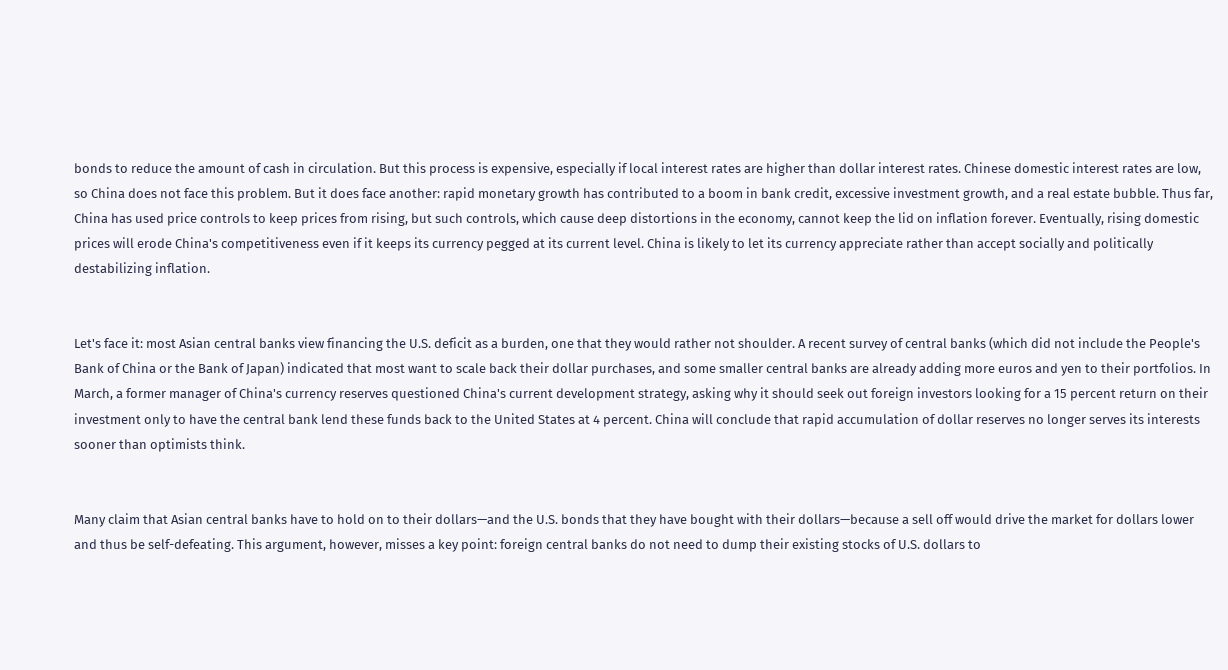bonds to reduce the amount of cash in circulation. But this process is expensive, especially if local interest rates are higher than dollar interest rates. Chinese domestic interest rates are low, so China does not face this problem. But it does face another: rapid monetary growth has contributed to a boom in bank credit, excessive investment growth, and a real estate bubble. Thus far, China has used price controls to keep prices from rising, but such controls, which cause deep distortions in the economy, cannot keep the lid on inflation forever. Eventually, rising domestic prices will erode China's competitiveness even if it keeps its currency pegged at its current level. China is likely to let its currency appreciate rather than accept socially and politically destabilizing inflation.


Let's face it: most Asian central banks view financing the U.S. deficit as a burden, one that they would rather not shoulder. A recent survey of central banks (which did not include the People's Bank of China or the Bank of Japan) indicated that most want to scale back their dollar purchases, and some smaller central banks are already adding more euros and yen to their portfolios. In March, a former manager of China's currency reserves questioned China's current development strategy, asking why it should seek out foreign investors looking for a 15 percent return on their investment only to have the central bank lend these funds back to the United States at 4 percent. China will conclude that rapid accumulation of dollar reserves no longer serves its interests sooner than optimists think.


Many claim that Asian central banks have to hold on to their dollars—and the U.S. bonds that they have bought with their dollars—because a sell off would drive the market for dollars lower and thus be self-defeating. This argument, however, misses a key point: foreign central banks do not need to dump their existing stocks of U.S. dollars to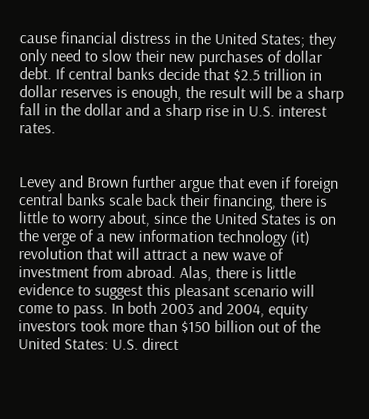cause financial distress in the United States; they only need to slow their new purchases of dollar debt. If central banks decide that $2.5 trillion in dollar reserves is enough, the result will be a sharp fall in the dollar and a sharp rise in U.S. interest rates.


Levey and Brown further argue that even if foreign central banks scale back their financing, there is little to worry about, since the United States is on the verge of a new information technology (it) revolution that will attract a new wave of investment from abroad. Alas, there is little evidence to suggest this pleasant scenario will come to pass. In both 2003 and 2004, equity investors took more than $150 billion out of the United States: U.S. direct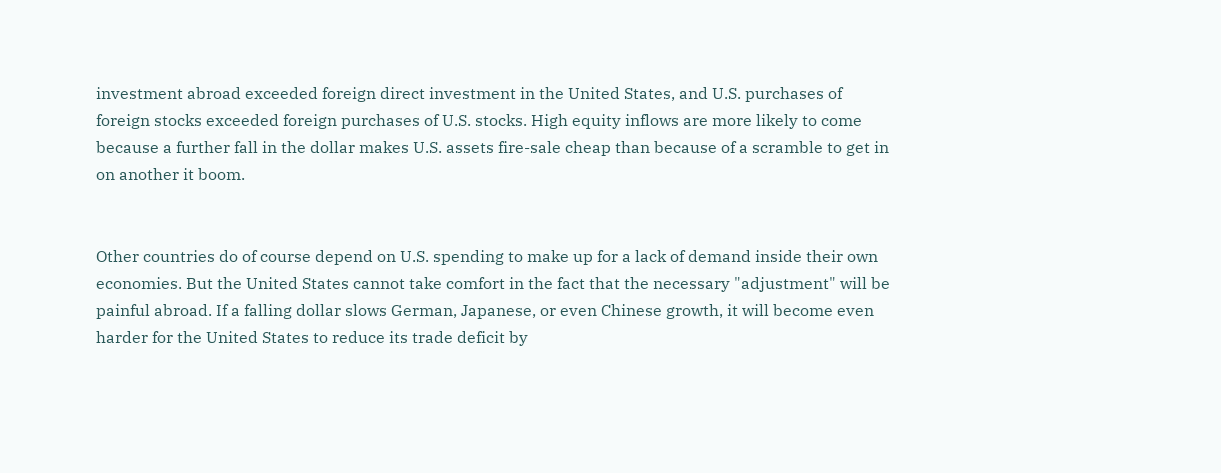investment abroad exceeded foreign direct investment in the United States, and U.S. purchases of foreign stocks exceeded foreign purchases of U.S. stocks. High equity inflows are more likely to come because a further fall in the dollar makes U.S. assets fire-sale cheap than because of a scramble to get in on another it boom.


Other countries do of course depend on U.S. spending to make up for a lack of demand inside their own economies. But the United States cannot take comfort in the fact that the necessary "adjustment" will be painful abroad. If a falling dollar slows German, Japanese, or even Chinese growth, it will become even harder for the United States to reduce its trade deficit by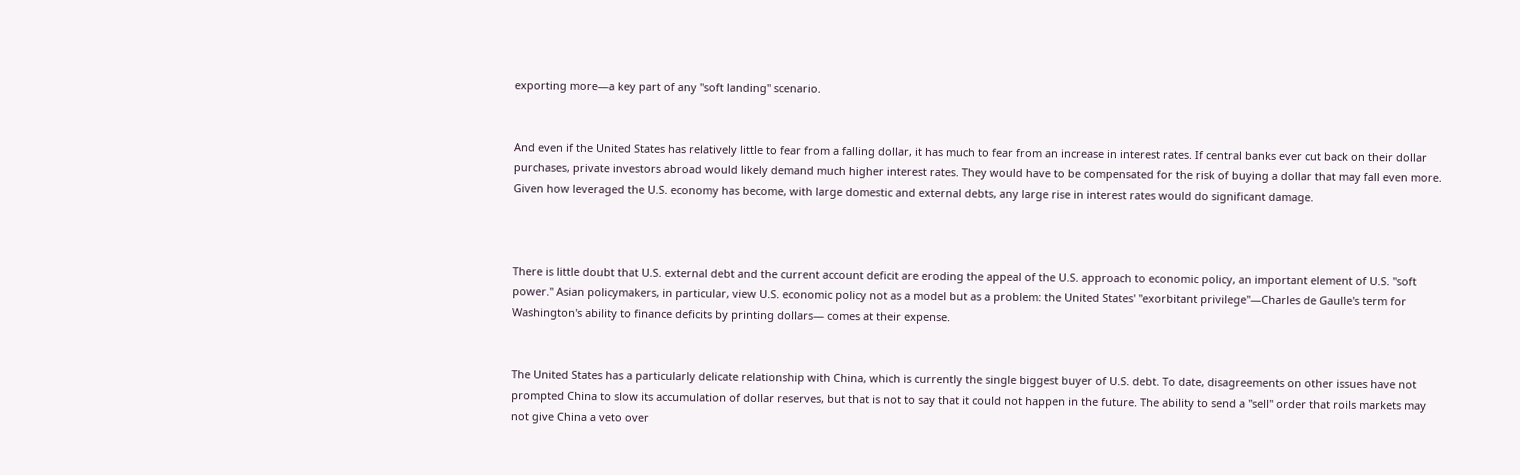exporting more—a key part of any "soft landing" scenario.


And even if the United States has relatively little to fear from a falling dollar, it has much to fear from an increase in interest rates. If central banks ever cut back on their dollar purchases, private investors abroad would likely demand much higher interest rates. They would have to be compensated for the risk of buying a dollar that may fall even more. Given how leveraged the U.S. economy has become, with large domestic and external debts, any large rise in interest rates would do significant damage.



There is little doubt that U.S. external debt and the current account deficit are eroding the appeal of the U.S. approach to economic policy, an important element of U.S. "soft power." Asian policymakers, in particular, view U.S. economic policy not as a model but as a problem: the United States' "exorbitant privilege"—Charles de Gaulle's term for Washington's ability to finance deficits by printing dollars— comes at their expense.


The United States has a particularly delicate relationship with China, which is currently the single biggest buyer of U.S. debt. To date, disagreements on other issues have not prompted China to slow its accumulation of dollar reserves, but that is not to say that it could not happen in the future. The ability to send a "sell" order that roils markets may not give China a veto over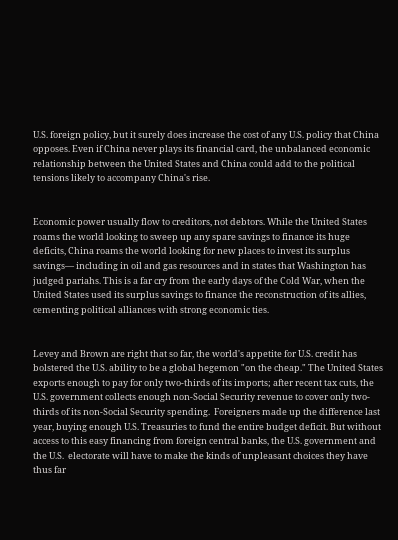U.S. foreign policy, but it surely does increase the cost of any U.S. policy that China opposes. Even if China never plays its financial card, the unbalanced economic relationship between the United States and China could add to the political tensions likely to accompany China's rise.


Economic power usually flow to creditors, not debtors. While the United States roams the world looking to sweep up any spare savings to finance its huge deficits, China roams the world looking for new places to invest its surplus savings— including in oil and gas resources and in states that Washington has judged pariahs. This is a far cry from the early days of the Cold War, when the United States used its surplus savings to finance the reconstruction of its allies, cementing political alliances with strong economic ties.


Levey and Brown are right that so far, the world's appetite for U.S. credit has bolstered the U.S. ability to be a global hegemon "on the cheap." The United States exports enough to pay for only two-thirds of its imports; after recent tax cuts, the U.S. government collects enough non-Social Security revenue to cover only two-thirds of its non-Social Security spending.  Foreigners made up the difference last year, buying enough U.S. Treasuries to fund the entire budget deficit. But without access to this easy financing from foreign central banks, the U.S. government and the U.S.  electorate will have to make the kinds of unpleasant choices they have thus far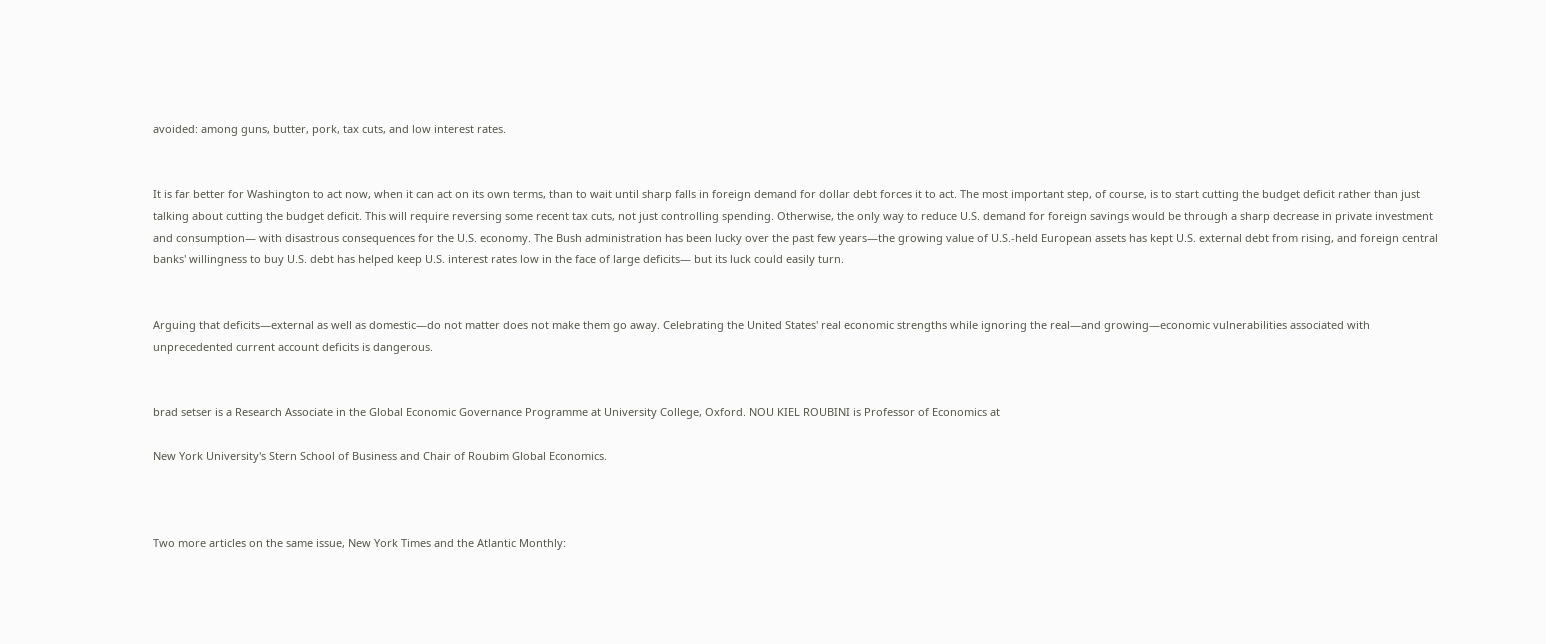avoided: among guns, butter, pork, tax cuts, and low interest rates.


It is far better for Washington to act now, when it can act on its own terms, than to wait until sharp falls in foreign demand for dollar debt forces it to act. The most important step, of course, is to start cutting the budget deficit rather than just talking about cutting the budget deficit. This will require reversing some recent tax cuts, not just controlling spending. Otherwise, the only way to reduce U.S. demand for foreign savings would be through a sharp decrease in private investment and consumption— with disastrous consequences for the U.S. economy. The Bush administration has been lucky over the past few years—the growing value of U.S.-held European assets has kept U.S. external debt from rising, and foreign central banks' willingness to buy U.S. debt has helped keep U.S. interest rates low in the face of large deficits— but its luck could easily turn.


Arguing that deficits—external as well as domestic—do not matter does not make them go away. Celebrating the United States' real economic strengths while ignoring the real—and growing—economic vulnerabilities associated with unprecedented current account deficits is dangerous.


brad setser is a Research Associate in the Global Economic Governance Programme at University College, Oxford. NOU KIEL ROUBINI is Professor of Economics at

New York University's Stern School of Business and Chair of Roubim Global Economics.



Two more articles on the same issue, New York Times and the Atlantic Monthly: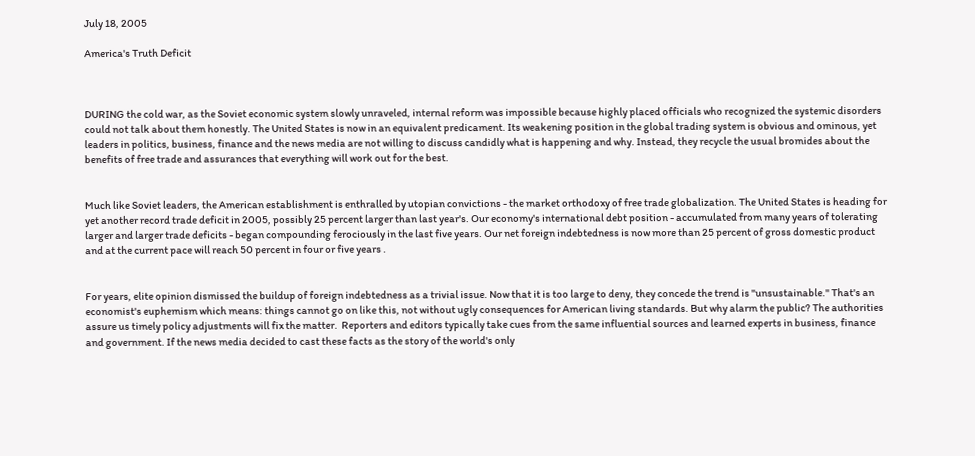July 18, 2005

America's Truth Deficit



DURING the cold war, as the Soviet economic system slowly unraveled, internal reform was impossible because highly placed officials who recognized the systemic disorders could not talk about them honestly. The United States is now in an equivalent predicament. Its weakening position in the global trading system is obvious and ominous, yet leaders in politics, business, finance and the news media are not willing to discuss candidly what is happening and why. Instead, they recycle the usual bromides about the benefits of free trade and assurances that everything will work out for the best.


Much like Soviet leaders, the American establishment is enthralled by utopian convictions - the market orthodoxy of free trade globalization. The United States is heading for yet another record trade deficit in 2005, possibly 25 percent larger than last year's. Our economy's international debt position - accumulated from many years of tolerating larger and larger trade deficits - began compounding ferociously in the last five years. Our net foreign indebtedness is now more than 25 percent of gross domestic product and at the current pace will reach 50 percent in four or five years .


For years, elite opinion dismissed the buildup of foreign indebtedness as a trivial issue. Now that it is too large to deny, they concede the trend is "unsustainable." That's an economist's euphemism which means: things cannot go on like this, not without ugly consequences for American living standards. But why alarm the public? The authorities assure us timely policy adjustments will fix the matter.  Reporters and editors typically take cues from the same influential sources and learned experts in business, finance and government. If the news media decided to cast these facts as the story of the world's only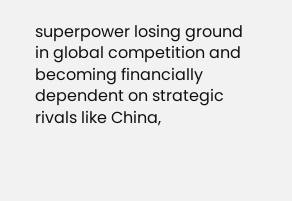superpower losing ground in global competition and becoming financially dependent on strategic rivals like China,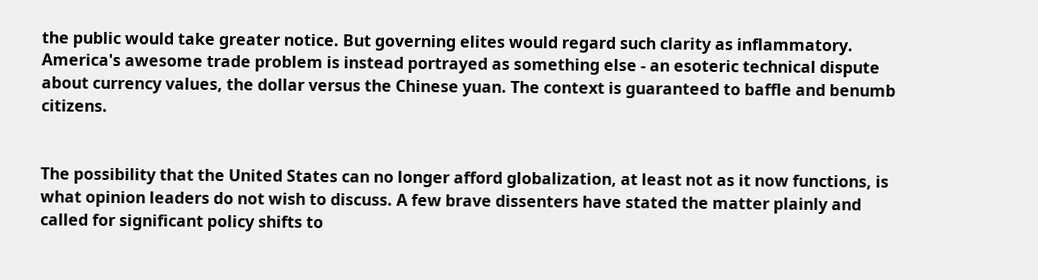the public would take greater notice. But governing elites would regard such clarity as inflammatory. America's awesome trade problem is instead portrayed as something else - an esoteric technical dispute about currency values, the dollar versus the Chinese yuan. The context is guaranteed to baffle and benumb citizens.


The possibility that the United States can no longer afford globalization, at least not as it now functions, is what opinion leaders do not wish to discuss. A few brave dissenters have stated the matter plainly and called for significant policy shifts to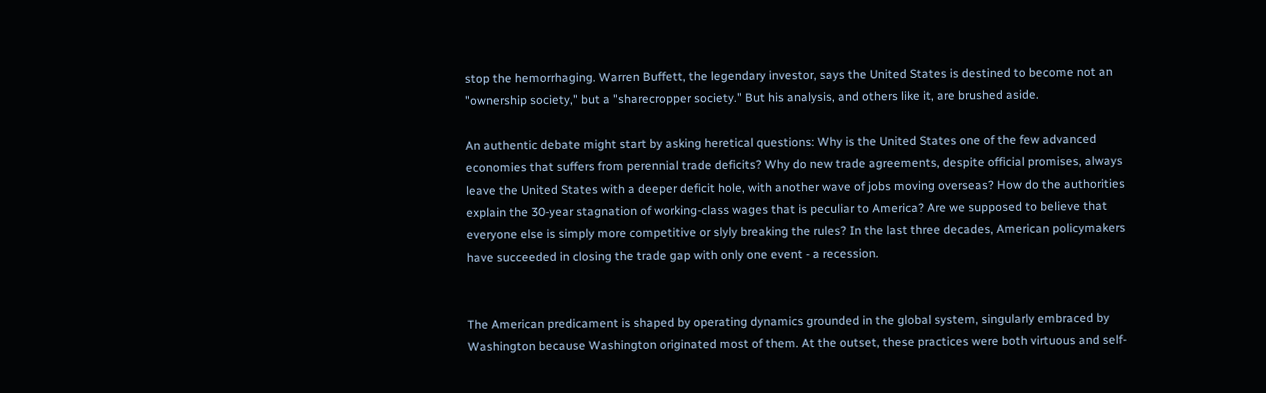stop the hemorrhaging. Warren Buffett, the legendary investor, says the United States is destined to become not an "ownership society," but a "sharecropper society." But his analysis, and others like it, are brushed aside.

An authentic debate might start by asking heretical questions: Why is the United States one of the few advanced economies that suffers from perennial trade deficits? Why do new trade agreements, despite official promises, always leave the United States with a deeper deficit hole, with another wave of jobs moving overseas? How do the authorities explain the 30-year stagnation of working-class wages that is peculiar to America? Are we supposed to believe that everyone else is simply more competitive or slyly breaking the rules? In the last three decades, American policymakers have succeeded in closing the trade gap with only one event - a recession.


The American predicament is shaped by operating dynamics grounded in the global system, singularly embraced by Washington because Washington originated most of them. At the outset, these practices were both virtuous and self-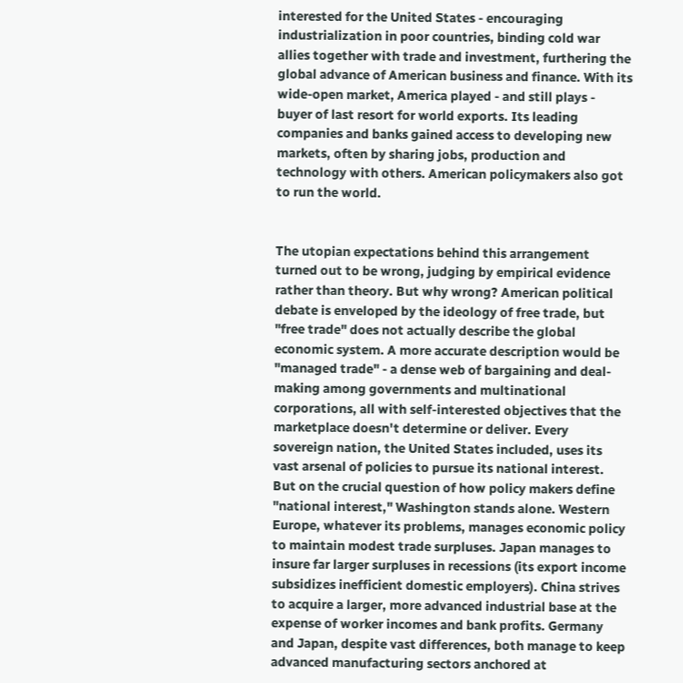interested for the United States - encouraging industrialization in poor countries, binding cold war allies together with trade and investment, furthering the global advance of American business and finance. With its wide-open market, America played - and still plays - buyer of last resort for world exports. Its leading companies and banks gained access to developing new markets, often by sharing jobs, production and technology with others. American policymakers also got to run the world.


The utopian expectations behind this arrangement turned out to be wrong, judging by empirical evidence rather than theory. But why wrong? American political debate is enveloped by the ideology of free trade, but "free trade" does not actually describe the global economic system. A more accurate description would be "managed trade" - a dense web of bargaining and deal-making among governments and multinational corporations, all with self-interested objectives that the marketplace doesn't determine or deliver. Every sovereign nation, the United States included, uses its vast arsenal of policies to pursue its national interest.  But on the crucial question of how policy makers define "national interest," Washington stands alone. Western Europe, whatever its problems, manages economic policy to maintain modest trade surpluses. Japan manages to insure far larger surpluses in recessions (its export income subsidizes inefficient domestic employers). China strives to acquire a larger, more advanced industrial base at the expense of worker incomes and bank profits. Germany and Japan, despite vast differences, both manage to keep advanced manufacturing sectors anchored at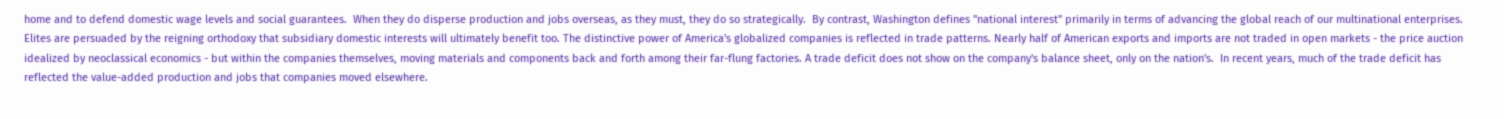home and to defend domestic wage levels and social guarantees.  When they do disperse production and jobs overseas, as they must, they do so strategically.  By contrast, Washington defines "national interest" primarily in terms of advancing the global reach of our multinational enterprises. Elites are persuaded by the reigning orthodoxy that subsidiary domestic interests will ultimately benefit too. The distinctive power of America's globalized companies is reflected in trade patterns. Nearly half of American exports and imports are not traded in open markets - the price auction idealized by neoclassical economics - but within the companies themselves, moving materials and components back and forth among their far-flung factories. A trade deficit does not show on the company's balance sheet, only on the nation's.  In recent years, much of the trade deficit has reflected the value-added production and jobs that companies moved elsewhere.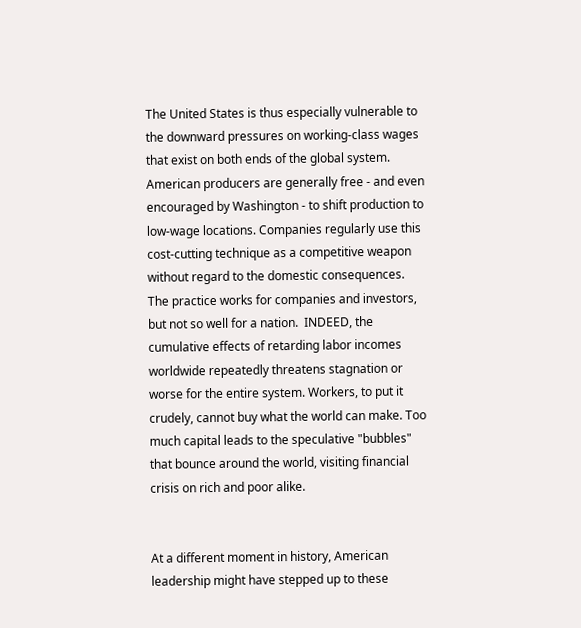The United States is thus especially vulnerable to the downward pressures on working-class wages that exist on both ends of the global system. American producers are generally free - and even encouraged by Washington - to shift production to low-wage locations. Companies regularly use this cost-cutting technique as a competitive weapon without regard to the domestic consequences. The practice works for companies and investors, but not so well for a nation.  INDEED, the cumulative effects of retarding labor incomes worldwide repeatedly threatens stagnation or worse for the entire system. Workers, to put it crudely, cannot buy what the world can make. Too much capital leads to the speculative "bubbles" that bounce around the world, visiting financial crisis on rich and poor alike.


At a different moment in history, American leadership might have stepped up to these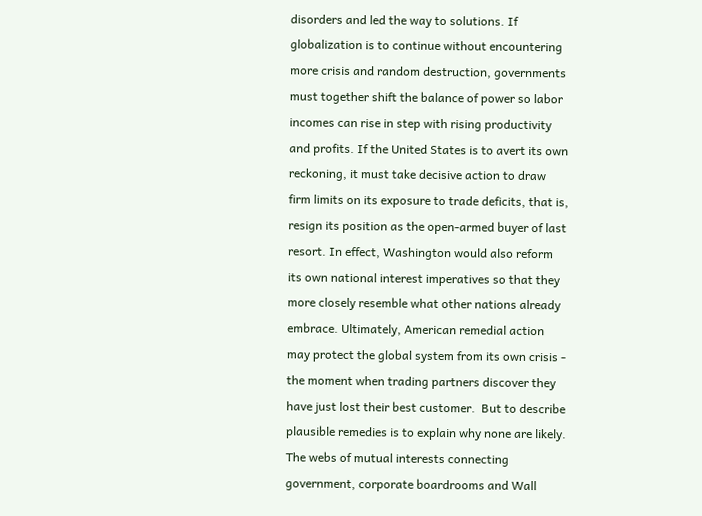disorders and led the way to solutions. If globalization is to continue without encountering more crisis and random destruction, governments must together shift the balance of power so labor incomes can rise in step with rising productivity and profits. If the United States is to avert its own reckoning, it must take decisive action to draw firm limits on its exposure to trade deficits, that is, resign its position as the open-armed buyer of last resort. In effect, Washington would also reform its own national interest imperatives so that they more closely resemble what other nations already embrace. Ultimately, American remedial action may protect the global system from its own crisis - the moment when trading partners discover they have just lost their best customer.  But to describe plausible remedies is to explain why none are likely. The webs of mutual interests connecting government, corporate boardrooms and Wall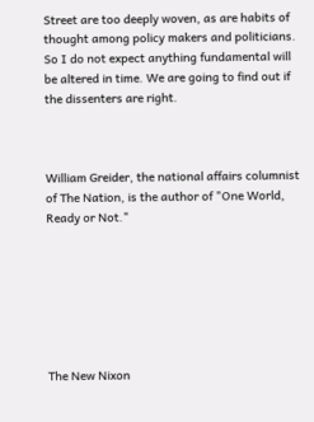Street are too deeply woven, as are habits of thought among policy makers and politicians. So I do not expect anything fundamental will be altered in time. We are going to find out if the dissenters are right.



William Greider, the national affairs columnist of The Nation, is the author of "One World, Ready or Not."







The New Nixon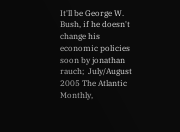It'll be George W. Bush, if he doesn't change his economic policies soon by jonathan rauch;  July/August 2005 The Atlantic Monthly,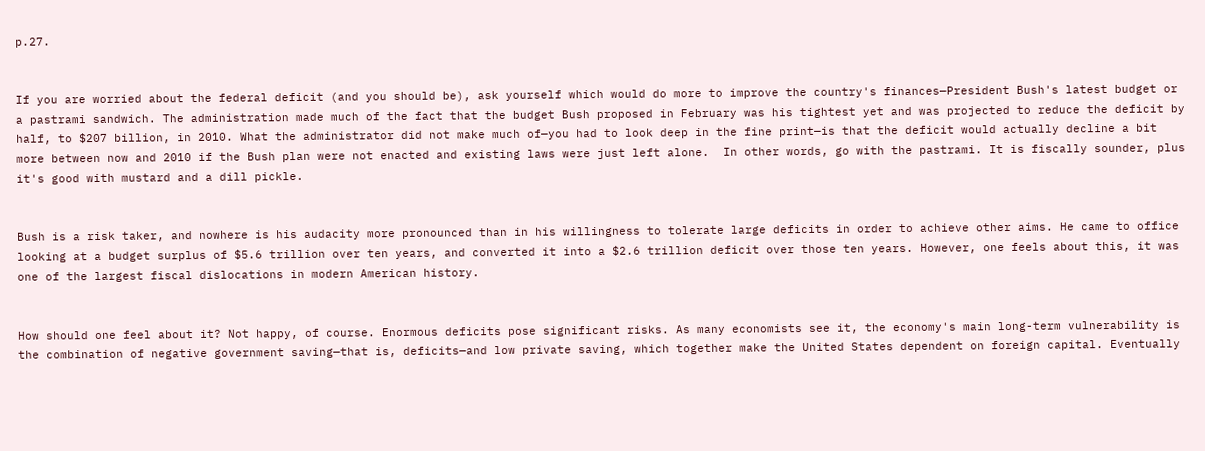p.27.


If you are worried about the federal deficit (and you should be), ask yourself which would do more to improve the country's finances—President Bush's latest budget or a pastrami sandwich. The administration made much of the fact that the budget Bush proposed in February was his tightest yet and was projected to reduce the deficit by half, to $207 billion, in 2010. What the administrator did not make much of—you had to look deep in the fine print—is that the deficit would actually decline a bit more between now and 2010 if the Bush plan were not enacted and existing laws were just left alone.  In other words, go with the pastrami. It is fiscally sounder, plus it's good with mustard and a dill pickle.


Bush is a risk taker, and nowhere is his audacity more pronounced than in his willingness to tolerate large deficits in order to achieve other aims. He came to office looking at a budget surplus of $5.6 trillion over ten years, and converted it into a $2.6 trillion deficit over those ten years. However, one feels about this, it was one of the largest fiscal dislocations in modern American history.


How should one feel about it? Not happy, of course. Enormous deficits pose significant risks. As many economists see it, the economy's main long-term vulnerability is the combination of negative government saving—that is, deficits—and low private saving, which together make the United States dependent on foreign capital. Eventually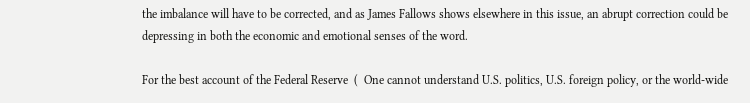the imbalance will have to be corrected, and as James Fallows shows elsewhere in this issue, an abrupt correction could be depressing in both the economic and emotional senses of the word.

For the best account of the Federal Reserve  (  One cannot understand U.S. politics, U.S. foreign policy, or the world-wide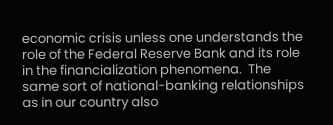economic crisis unless one understands the role of the Federal Reserve Bank and its role in the financialization phenomena.  The same sort of national-banking relationships as in our country also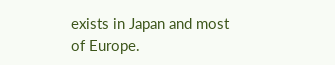exists in Japan and most of Europe.